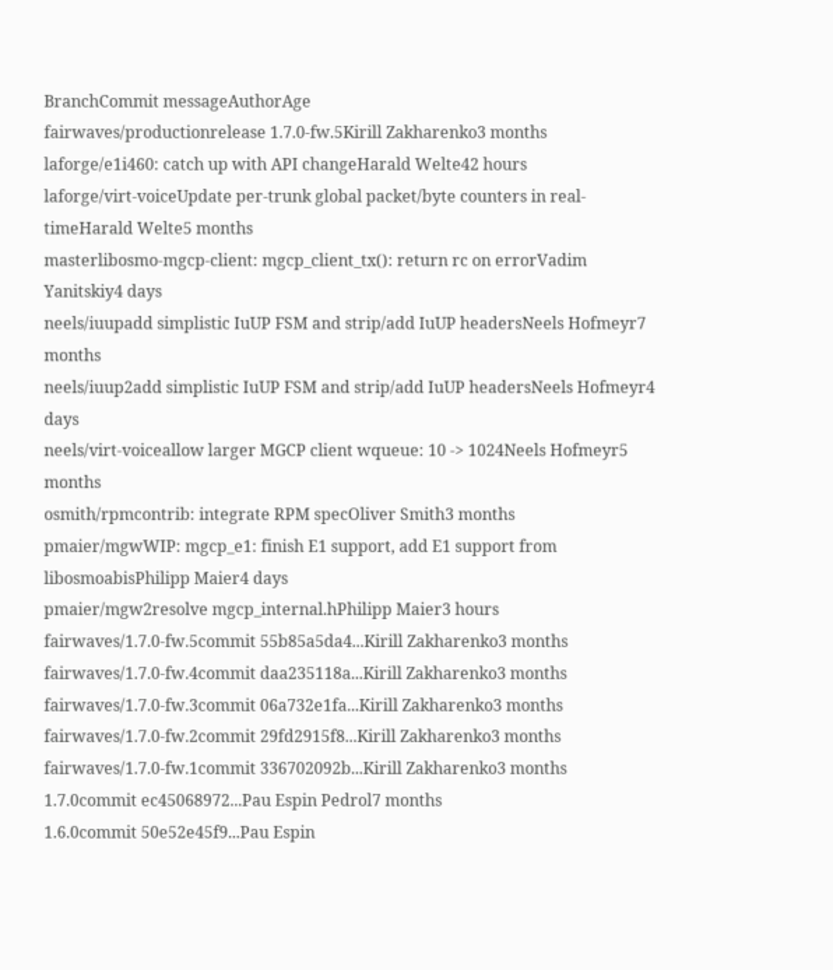BranchCommit messageAuthorAge
fairwaves/productionrelease 1.7.0-fw.5Kirill Zakharenko3 months
laforge/e1i460: catch up with API changeHarald Welte42 hours
laforge/virt-voiceUpdate per-trunk global packet/byte counters in real-timeHarald Welte5 months
masterlibosmo-mgcp-client: mgcp_client_tx(): return rc on errorVadim Yanitskiy4 days
neels/iuupadd simplistic IuUP FSM and strip/add IuUP headersNeels Hofmeyr7 months
neels/iuup2add simplistic IuUP FSM and strip/add IuUP headersNeels Hofmeyr4 days
neels/virt-voiceallow larger MGCP client wqueue: 10 -> 1024Neels Hofmeyr5 months
osmith/rpmcontrib: integrate RPM specOliver Smith3 months
pmaier/mgwWIP: mgcp_e1: finish E1 support, add E1 support from libosmoabisPhilipp Maier4 days
pmaier/mgw2resolve mgcp_internal.hPhilipp Maier3 hours
fairwaves/1.7.0-fw.5commit 55b85a5da4...Kirill Zakharenko3 months
fairwaves/1.7.0-fw.4commit daa235118a...Kirill Zakharenko3 months
fairwaves/1.7.0-fw.3commit 06a732e1fa...Kirill Zakharenko3 months
fairwaves/1.7.0-fw.2commit 29fd2915f8...Kirill Zakharenko3 months
fairwaves/1.7.0-fw.1commit 336702092b...Kirill Zakharenko3 months
1.7.0commit ec45068972...Pau Espin Pedrol7 months
1.6.0commit 50e52e45f9...Pau Espin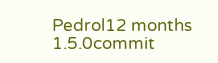Pedrol12 months
1.5.0commit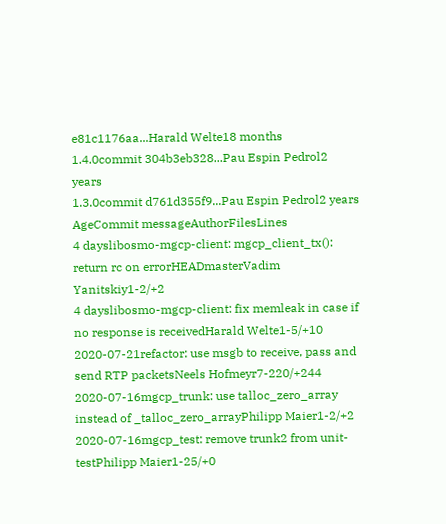e81c1176aa...Harald Welte18 months
1.4.0commit 304b3eb328...Pau Espin Pedrol2 years
1.3.0commit d761d355f9...Pau Espin Pedrol2 years
AgeCommit messageAuthorFilesLines
4 dayslibosmo-mgcp-client: mgcp_client_tx(): return rc on errorHEADmasterVadim Yanitskiy1-2/+2
4 dayslibosmo-mgcp-client: fix memleak in case if no response is receivedHarald Welte1-5/+10
2020-07-21refactor: use msgb to receive, pass and send RTP packetsNeels Hofmeyr7-220/+244
2020-07-16mgcp_trunk: use talloc_zero_array instead of _talloc_zero_arrayPhilipp Maier1-2/+2
2020-07-16mgcp_test: remove trunk2 from unit-testPhilipp Maier1-25/+0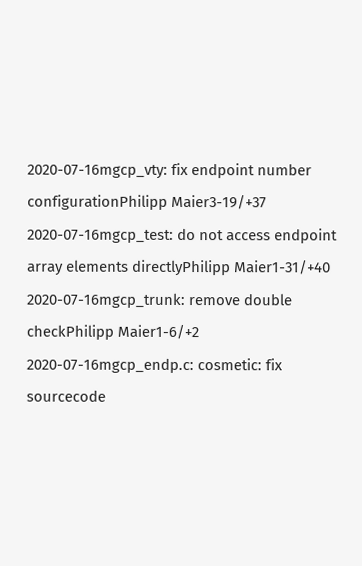2020-07-16mgcp_vty: fix endpoint number configurationPhilipp Maier3-19/+37
2020-07-16mgcp_test: do not access endpoint array elements directlyPhilipp Maier1-31/+40
2020-07-16mgcp_trunk: remove double checkPhilipp Maier1-6/+2
2020-07-16mgcp_endp.c: cosmetic: fix sourcecode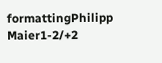formattingPhilipp Maier1-2/+2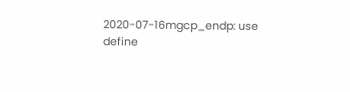2020-07-16mgcp_endp: use define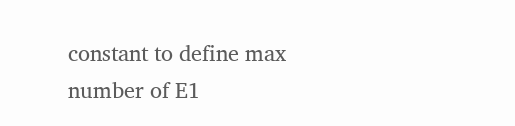constant to define max number of E1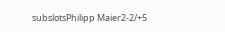subslotsPhilipp Maier2-2/+5